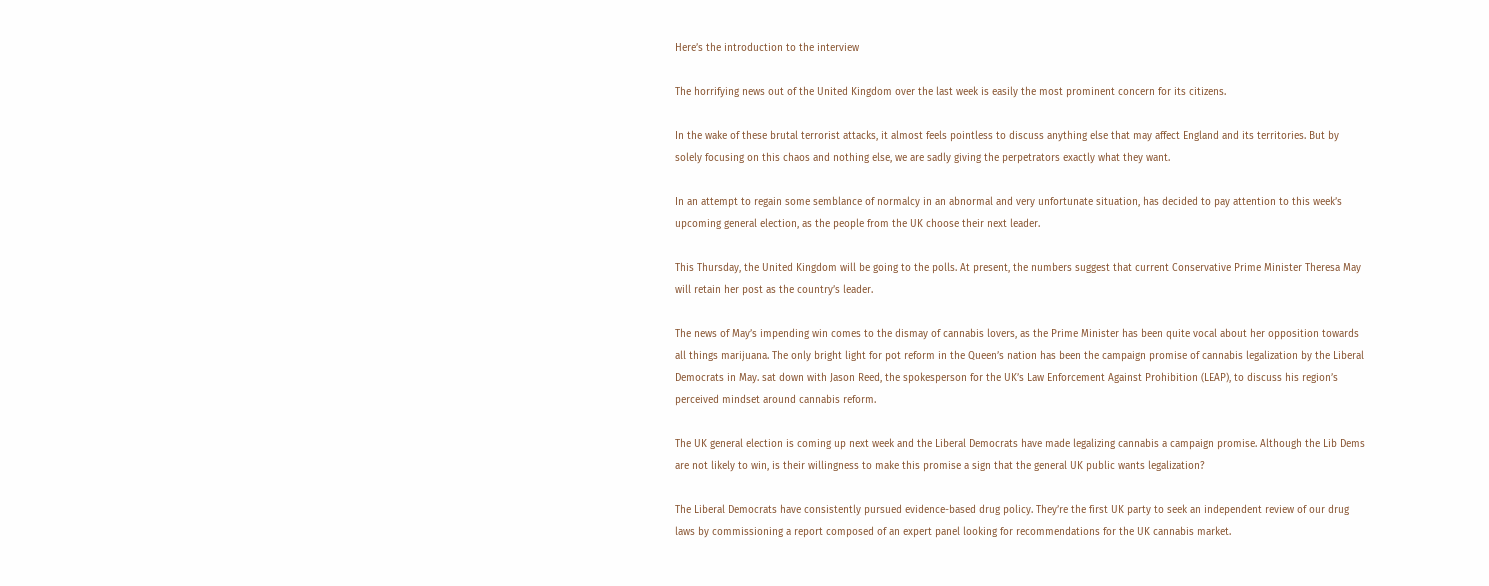Here’s the introduction to the interview

The horrifying news out of the United Kingdom over the last week is easily the most prominent concern for its citizens.

In the wake of these brutal terrorist attacks, it almost feels pointless to discuss anything else that may affect England and its territories. But by solely focusing on this chaos and nothing else, we are sadly giving the perpetrators exactly what they want.

In an attempt to regain some semblance of normalcy in an abnormal and very unfortunate situation, has decided to pay attention to this week’s upcoming general election, as the people from the UK choose their next leader.

This Thursday, the United Kingdom will be going to the polls. At present, the numbers suggest that current Conservative Prime Minister Theresa May will retain her post as the country’s leader.

The news of May’s impending win comes to the dismay of cannabis lovers, as the Prime Minister has been quite vocal about her opposition towards all things marijuana. The only bright light for pot reform in the Queen’s nation has been the campaign promise of cannabis legalization by the Liberal Democrats in May. sat down with Jason Reed, the spokesperson for the UK’s Law Enforcement Against Prohibition (LEAP), to discuss his region’s perceived mindset around cannabis reform.

The UK general election is coming up next week and the Liberal Democrats have made legalizing cannabis a campaign promise. Although the Lib Dems are not likely to win, is their willingness to make this promise a sign that the general UK public wants legalization?

The Liberal Democrats have consistently pursued evidence-based drug policy. They’re the first UK party to seek an independent review of our drug laws by commissioning a report composed of an expert panel looking for recommendations for the UK cannabis market.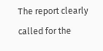The report clearly called for the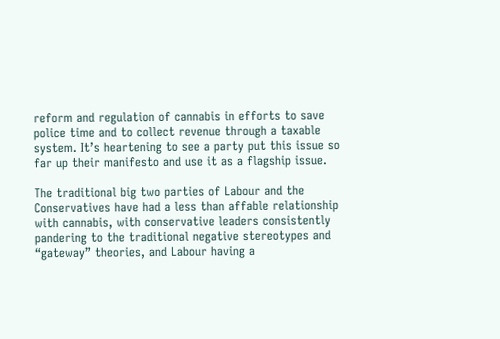reform and regulation of cannabis in efforts to save police time and to collect revenue through a taxable system. It’s heartening to see a party put this issue so far up their manifesto and use it as a flagship issue.

The traditional big two parties of Labour and the Conservatives have had a less than affable relationship with cannabis, with conservative leaders consistently pandering to the traditional negative stereotypes and “gateway” theories, and Labour having a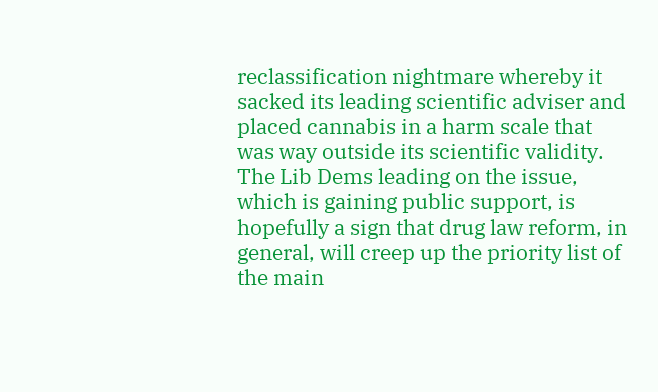reclassification nightmare whereby it sacked its leading scientific adviser and placed cannabis in a harm scale that was way outside its scientific validity. The Lib Dems leading on the issue, which is gaining public support, is hopefully a sign that drug law reform, in general, will creep up the priority list of the main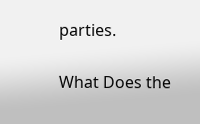parties.

What Does the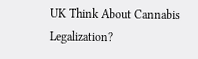UK Think About Cannabis Legalization?